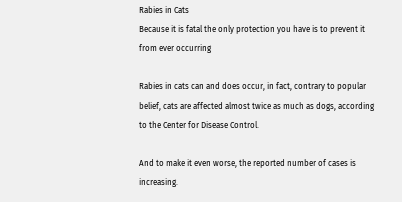Rabies in Cats
Because it is fatal the only protection you have is to prevent it from ever occurring

Rabies in cats can and does occur, in fact, contrary to popular belief, cats are affected almost twice as much as dogs, according to the Center for Disease Control.

And to make it even worse, the reported number of cases is increasing.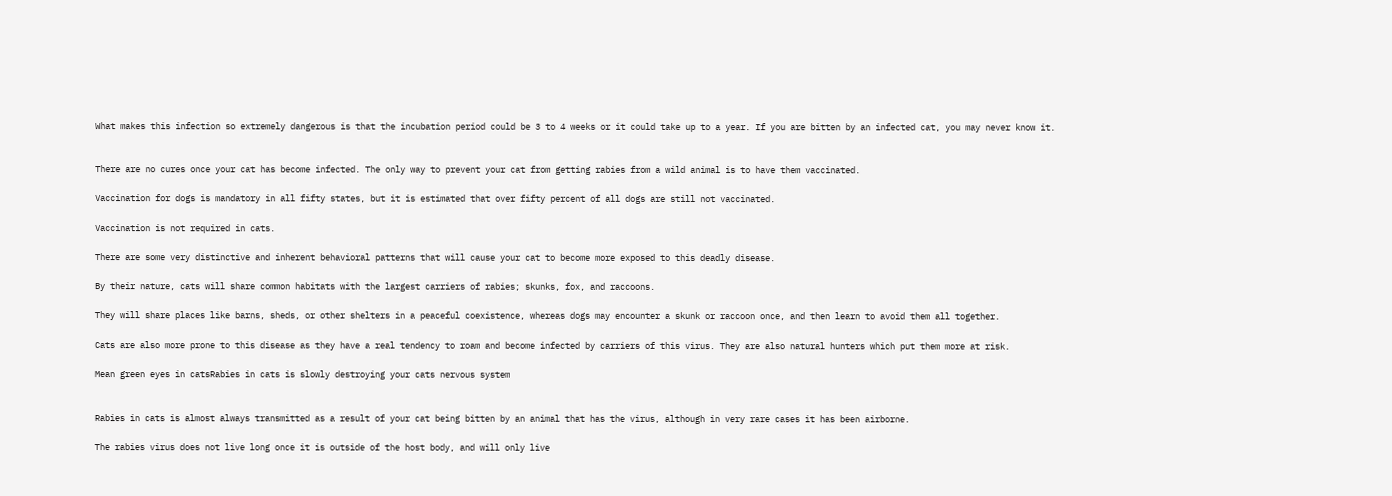What makes this infection so extremely dangerous is that the incubation period could be 3 to 4 weeks or it could take up to a year. If you are bitten by an infected cat, you may never know it.


There are no cures once your cat has become infected. The only way to prevent your cat from getting rabies from a wild animal is to have them vaccinated.

Vaccination for dogs is mandatory in all fifty states, but it is estimated that over fifty percent of all dogs are still not vaccinated.

Vaccination is not required in cats.

There are some very distinctive and inherent behavioral patterns that will cause your cat to become more exposed to this deadly disease.

By their nature, cats will share common habitats with the largest carriers of rabies; skunks, fox, and raccoons.

They will share places like barns, sheds, or other shelters in a peaceful coexistence, whereas dogs may encounter a skunk or raccoon once, and then learn to avoid them all together.

Cats are also more prone to this disease as they have a real tendency to roam and become infected by carriers of this virus. They are also natural hunters which put them more at risk.

Mean green eyes in catsRabies in cats is slowly destroying your cats nervous system


Rabies in cats is almost always transmitted as a result of your cat being bitten by an animal that has the virus, although in very rare cases it has been airborne.

The rabies virus does not live long once it is outside of the host body, and will only live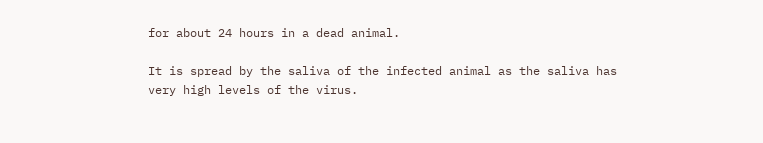for about 24 hours in a dead animal.

It is spread by the saliva of the infected animal as the saliva has very high levels of the virus.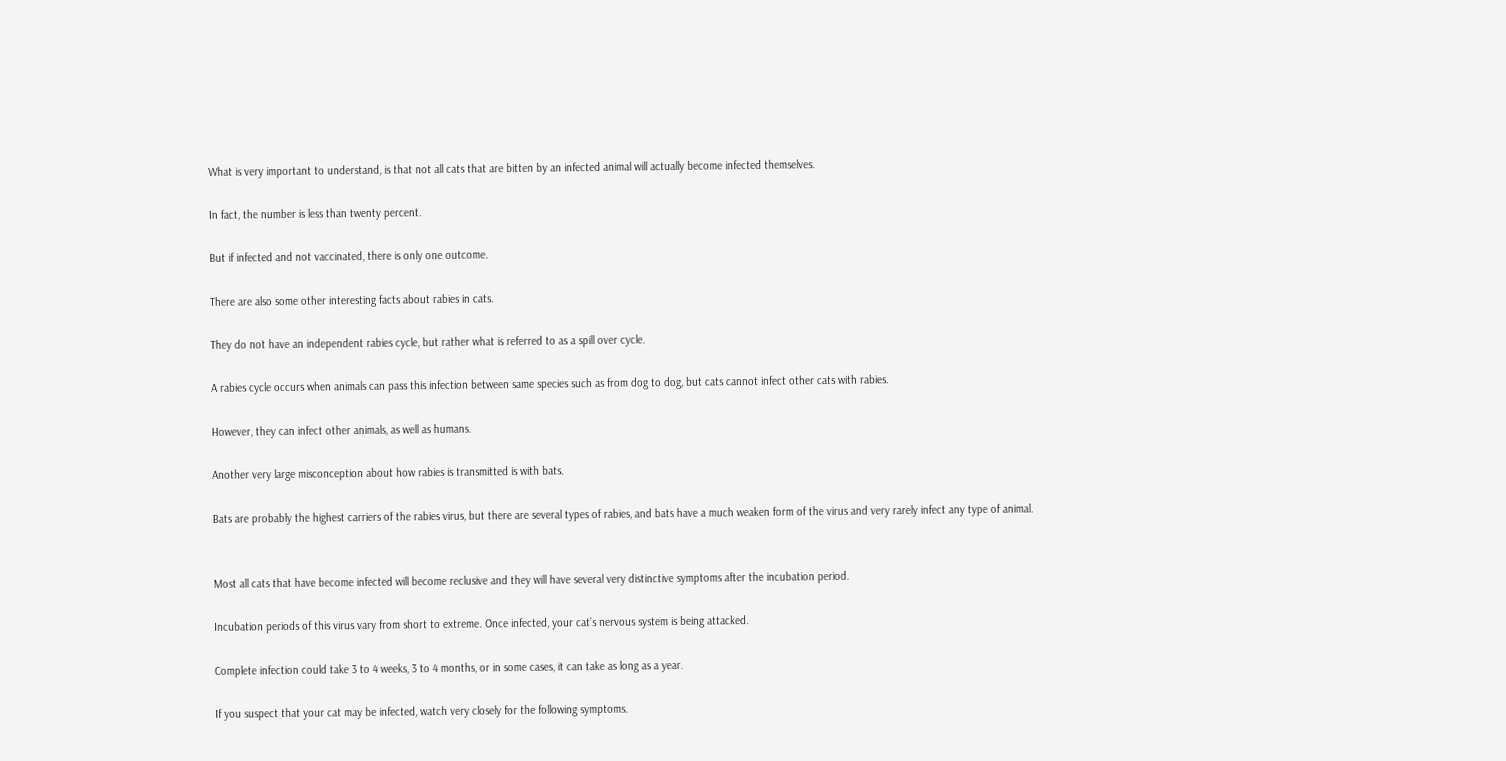What is very important to understand, is that not all cats that are bitten by an infected animal will actually become infected themselves.

In fact, the number is less than twenty percent.

But if infected and not vaccinated, there is only one outcome.

There are also some other interesting facts about rabies in cats.

They do not have an independent rabies cycle, but rather what is referred to as a spill over cycle.

A rabies cycle occurs when animals can pass this infection between same species such as from dog to dog, but cats cannot infect other cats with rabies.

However, they can infect other animals, as well as humans.

Another very large misconception about how rabies is transmitted is with bats.

Bats are probably the highest carriers of the rabies virus, but there are several types of rabies, and bats have a much weaken form of the virus and very rarely infect any type of animal.


Most all cats that have become infected will become reclusive and they will have several very distinctive symptoms after the incubation period.

Incubation periods of this virus vary from short to extreme. Once infected, your cat’s nervous system is being attacked.

Complete infection could take 3 to 4 weeks, 3 to 4 months, or in some cases, it can take as long as a year.

If you suspect that your cat may be infected, watch very closely for the following symptoms.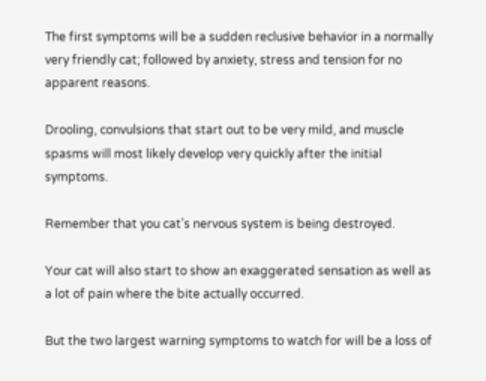The first symptoms will be a sudden reclusive behavior in a normally very friendly cat; followed by anxiety, stress and tension for no apparent reasons.

Drooling, convulsions that start out to be very mild, and muscle spasms will most likely develop very quickly after the initial symptoms.

Remember that you cat’s nervous system is being destroyed.

Your cat will also start to show an exaggerated sensation as well as a lot of pain where the bite actually occurred.

But the two largest warning symptoms to watch for will be a loss of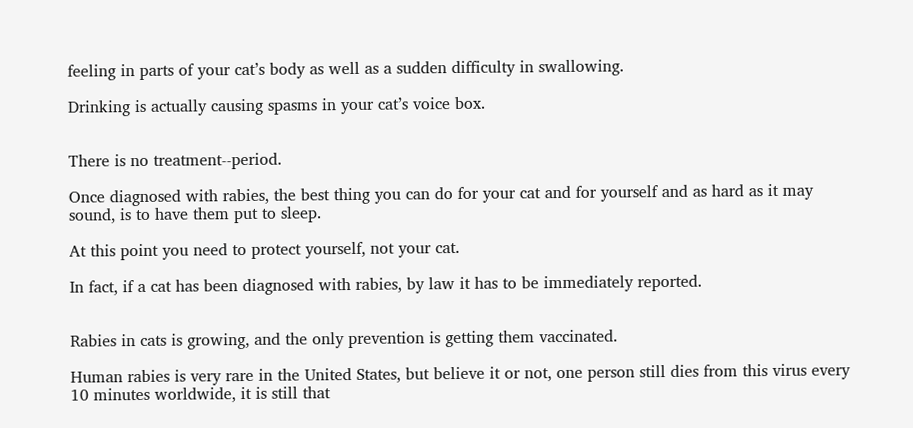feeling in parts of your cat’s body as well as a sudden difficulty in swallowing.

Drinking is actually causing spasms in your cat’s voice box.


There is no treatment--period.

Once diagnosed with rabies, the best thing you can do for your cat and for yourself and as hard as it may sound, is to have them put to sleep.

At this point you need to protect yourself, not your cat.

In fact, if a cat has been diagnosed with rabies, by law it has to be immediately reported.


Rabies in cats is growing, and the only prevention is getting them vaccinated.

Human rabies is very rare in the United States, but believe it or not, one person still dies from this virus every 10 minutes worldwide, it is still that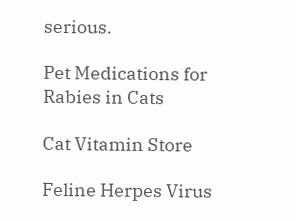serious.

Pet Medications for Rabies in Cats

Cat Vitamin Store

Feline Herpes Virus